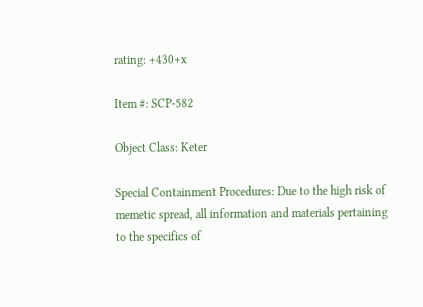rating: +430+x

Item #: SCP-582

Object Class: Keter

Special Containment Procedures: Due to the high risk of memetic spread, all information and materials pertaining to the specifics of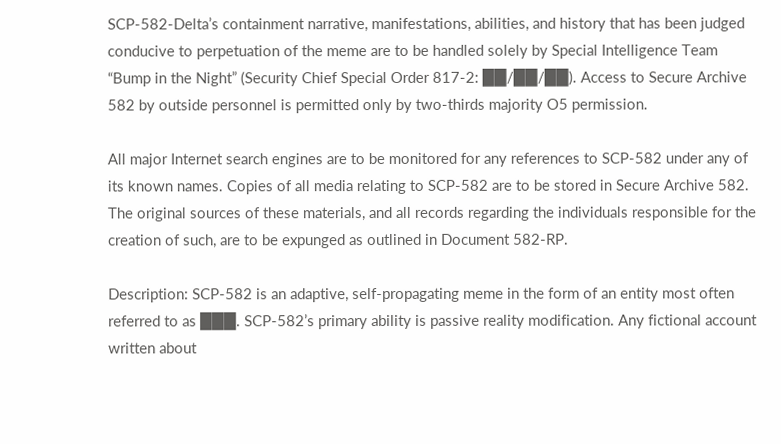SCP-582-Delta’s containment narrative, manifestations, abilities, and history that has been judged conducive to perpetuation of the meme are to be handled solely by Special Intelligence Team “Bump in the Night” (Security Chief Special Order 817-2: ██/██/██). Access to Secure Archive 582 by outside personnel is permitted only by two-thirds majority O5 permission.

All major Internet search engines are to be monitored for any references to SCP-582 under any of its known names. Copies of all media relating to SCP-582 are to be stored in Secure Archive 582. The original sources of these materials, and all records regarding the individuals responsible for the creation of such, are to be expunged as outlined in Document 582-RP.

Description: SCP-582 is an adaptive, self-propagating meme in the form of an entity most often referred to as ███. SCP-582’s primary ability is passive reality modification. Any fictional account written about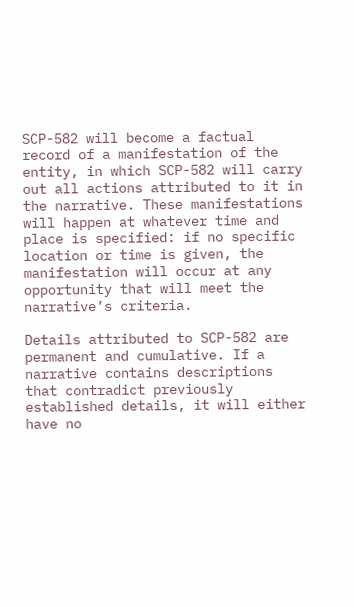SCP-582 will become a factual record of a manifestation of the entity, in which SCP-582 will carry out all actions attributed to it in the narrative. These manifestations will happen at whatever time and place is specified: if no specific location or time is given, the manifestation will occur at any opportunity that will meet the narrative’s criteria.

Details attributed to SCP-582 are permanent and cumulative. If a narrative contains descriptions that contradict previously established details, it will either have no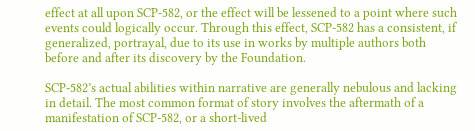effect at all upon SCP-582, or the effect will be lessened to a point where such events could logically occur. Through this effect, SCP-582 has a consistent, if generalized, portrayal, due to its use in works by multiple authors both before and after its discovery by the Foundation.

SCP-582’s actual abilities within narrative are generally nebulous and lacking in detail. The most common format of story involves the aftermath of a manifestation of SCP-582, or a short-lived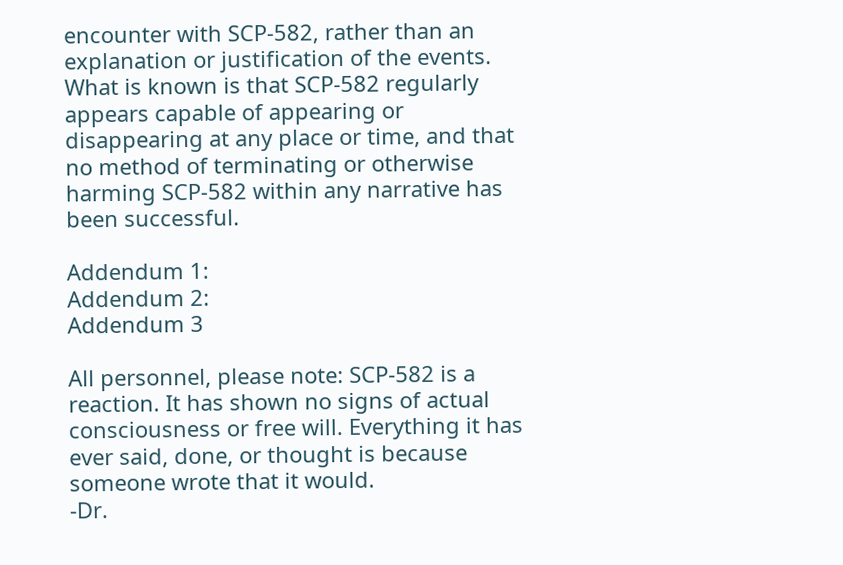encounter with SCP-582, rather than an explanation or justification of the events. What is known is that SCP-582 regularly appears capable of appearing or disappearing at any place or time, and that no method of terminating or otherwise harming SCP-582 within any narrative has been successful.

Addendum 1:
Addendum 2:
Addendum 3

All personnel, please note: SCP-582 is a reaction. It has shown no signs of actual consciousness or free will. Everything it has ever said, done, or thought is because someone wrote that it would.
-Dr.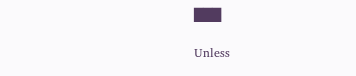███

Unless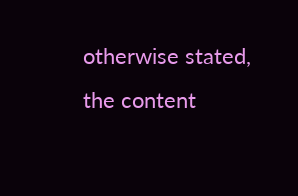otherwise stated, the content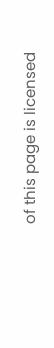of this page is licensed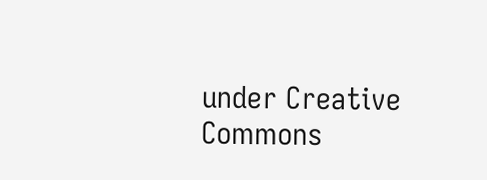under Creative Commons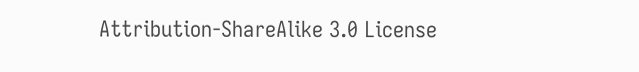Attribution-ShareAlike 3.0 License